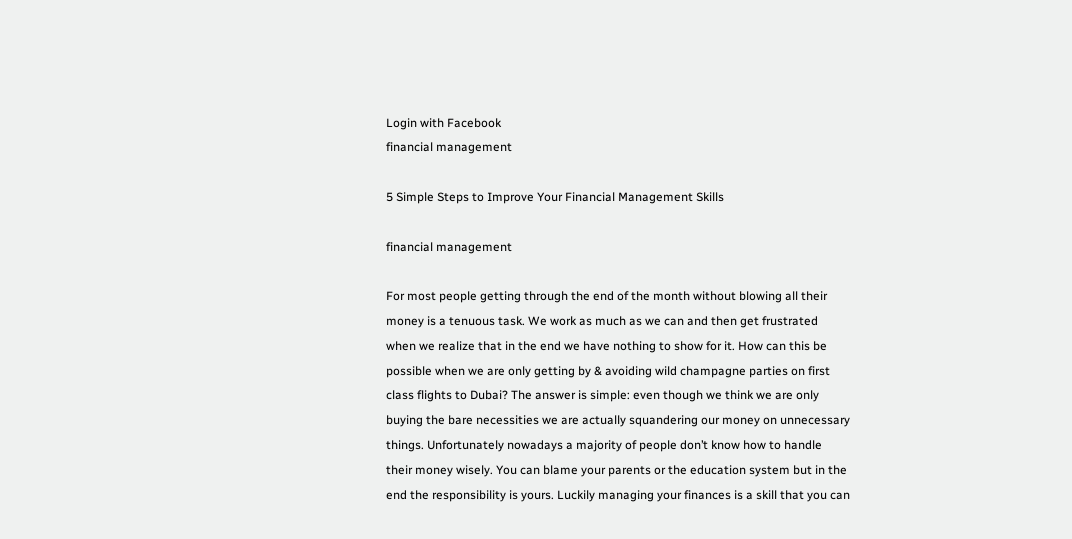Login with Facebook
financial management

5 Simple Steps to Improve Your Financial Management Skills

financial management

For most people getting through the end of the month without blowing all their money is a tenuous task. We work as much as we can and then get frustrated when we realize that in the end we have nothing to show for it. How can this be possible when we are only getting by & avoiding wild champagne parties on first class flights to Dubai? The answer is simple: even though we think we are only buying the bare necessities we are actually squandering our money on unnecessary things. Unfortunately nowadays a majority of people don’t know how to handle their money wisely. You can blame your parents or the education system but in the end the responsibility is yours. Luckily managing your finances is a skill that you can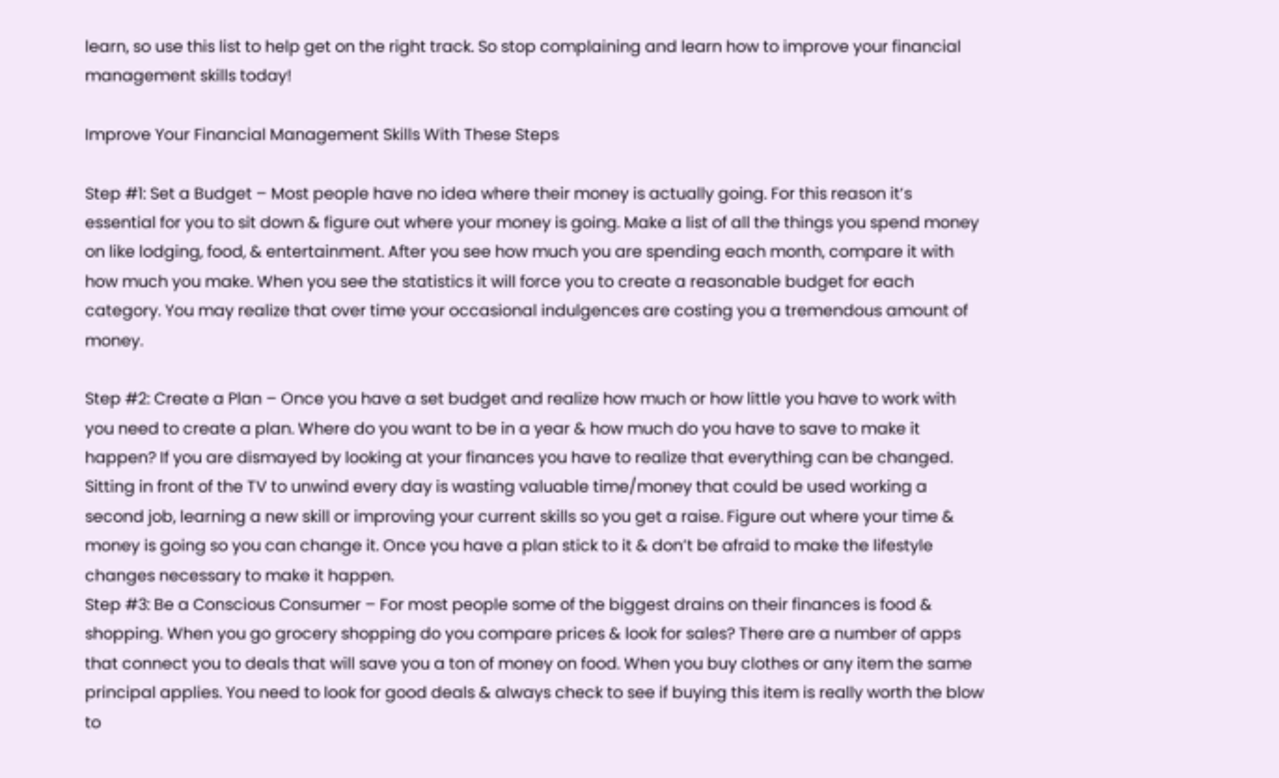learn, so use this list to help get on the right track. So stop complaining and learn how to improve your financial management skills today!

Improve Your Financial Management Skills With These Steps

Step #1: Set a Budget – Most people have no idea where their money is actually going. For this reason it’s essential for you to sit down & figure out where your money is going. Make a list of all the things you spend money on like lodging, food, & entertainment. After you see how much you are spending each month, compare it with how much you make. When you see the statistics it will force you to create a reasonable budget for each category. You may realize that over time your occasional indulgences are costing you a tremendous amount of money.

Step #2: Create a Plan – Once you have a set budget and realize how much or how little you have to work with you need to create a plan. Where do you want to be in a year & how much do you have to save to make it happen? If you are dismayed by looking at your finances you have to realize that everything can be changed. Sitting in front of the TV to unwind every day is wasting valuable time/money that could be used working a second job, learning a new skill or improving your current skills so you get a raise. Figure out where your time & money is going so you can change it. Once you have a plan stick to it & don’t be afraid to make the lifestyle changes necessary to make it happen.
Step #3: Be a Conscious Consumer – For most people some of the biggest drains on their finances is food & shopping. When you go grocery shopping do you compare prices & look for sales? There are a number of apps that connect you to deals that will save you a ton of money on food. When you buy clothes or any item the same principal applies. You need to look for good deals & always check to see if buying this item is really worth the blow to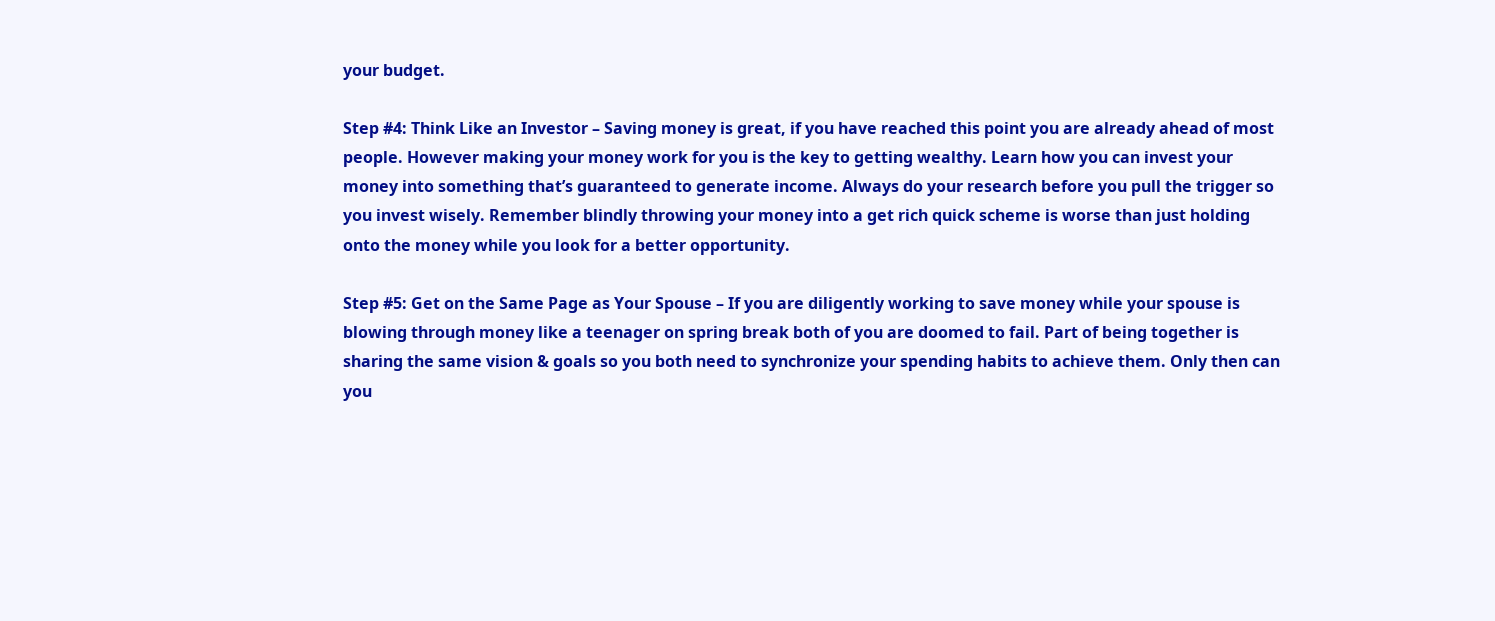your budget.

Step #4: Think Like an Investor – Saving money is great, if you have reached this point you are already ahead of most people. However making your money work for you is the key to getting wealthy. Learn how you can invest your money into something that’s guaranteed to generate income. Always do your research before you pull the trigger so you invest wisely. Remember blindly throwing your money into a get rich quick scheme is worse than just holding onto the money while you look for a better opportunity.

Step #5: Get on the Same Page as Your Spouse – If you are diligently working to save money while your spouse is blowing through money like a teenager on spring break both of you are doomed to fail. Part of being together is sharing the same vision & goals so you both need to synchronize your spending habits to achieve them. Only then can you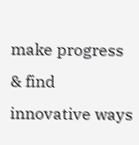make progress & find innovative ways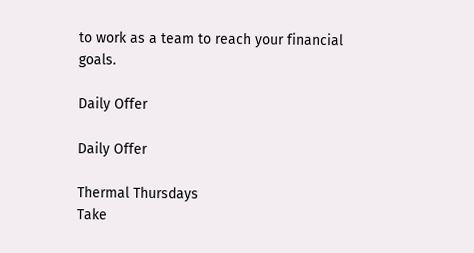to work as a team to reach your financial goals.

Daily Offer

Daily Offer

Thermal Thursdays
Take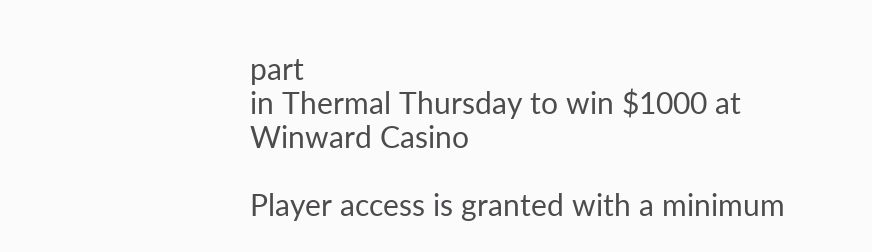part
in Thermal Thursday to win $1000 at Winward Casino

Player access is granted with a minimum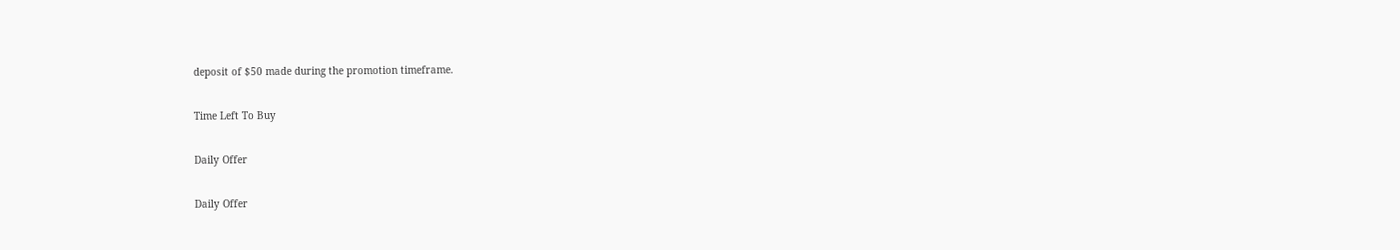deposit of $50 made during the promotion timeframe.

Time Left To Buy

Daily Offer

Daily Offer